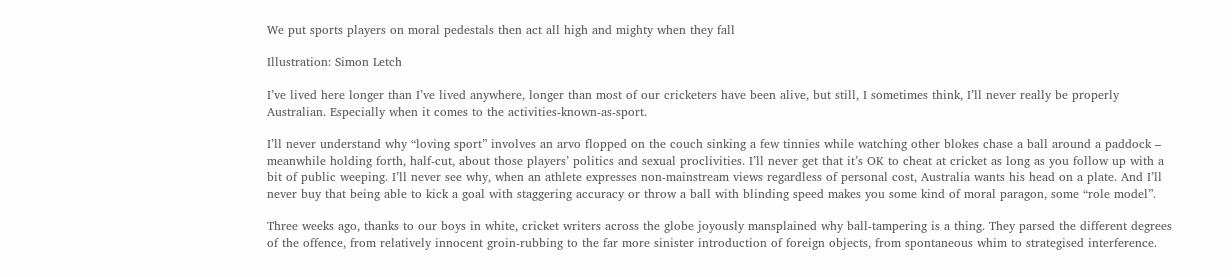We put sports players on moral pedestals then act all high and mighty when they fall

Illustration: Simon Letch

I’ve lived here longer than I’ve lived anywhere, longer than most of our cricketers have been alive, but still, I sometimes think, I’ll never really be properly Australian. Especially when it comes to the activities-known-as-sport.

I’ll never understand why “loving sport” involves an arvo flopped on the couch sinking a few tinnies while watching other blokes chase a ball around a paddock – meanwhile holding forth, half-cut, about those players’ politics and sexual proclivities. I’ll never get that it’s OK to cheat at cricket as long as you follow up with a bit of public weeping. I’ll never see why, when an athlete expresses non-mainstream views regardless of personal cost, Australia wants his head on a plate. And I’ll never buy that being able to kick a goal with staggering accuracy or throw a ball with blinding speed makes you some kind of moral paragon, some “role model”.

Three weeks ago, thanks to our boys in white, cricket writers across the globe joyously mansplained why ball-tampering is a thing. They parsed the different degrees of the offence, from relatively innocent groin-rubbing to the far more sinister introduction of foreign objects, from spontaneous whim to strategised interference.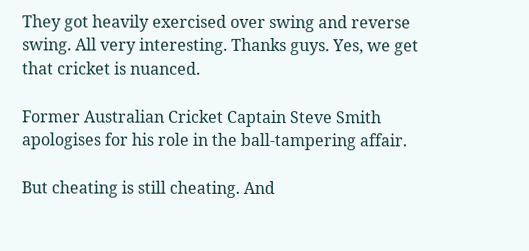They got heavily exercised over swing and reverse swing. All very interesting. Thanks guys. Yes, we get that cricket is nuanced.

Former Australian Cricket Captain Steve Smith apologises for his role in the ball-tampering affair.

But cheating is still cheating. And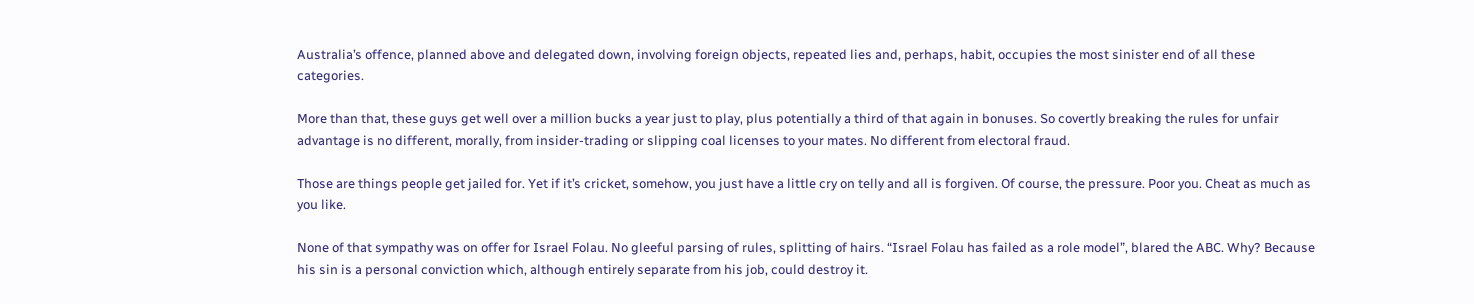Australia’s offence, planned above and delegated down, involving foreign objects, repeated lies and, perhaps, habit, occupies the most sinister end of all these categories.

More than that, these guys get well over a million bucks a year just to play, plus potentially a third of that again in bonuses. So covertly breaking the rules for unfair advantage is no different, morally, from insider-trading or slipping coal licenses to your mates. No different from electoral fraud.

Those are things people get jailed for. Yet if it’s cricket, somehow, you just have a little cry on telly and all is forgiven. Of course, the pressure. Poor you. Cheat as much as you like.

None of that sympathy was on offer for Israel Folau. No gleeful parsing of rules, splitting of hairs. “Israel Folau has failed as a role model”, blared the ABC. Why? Because his sin is a personal conviction which, although entirely separate from his job, could destroy it.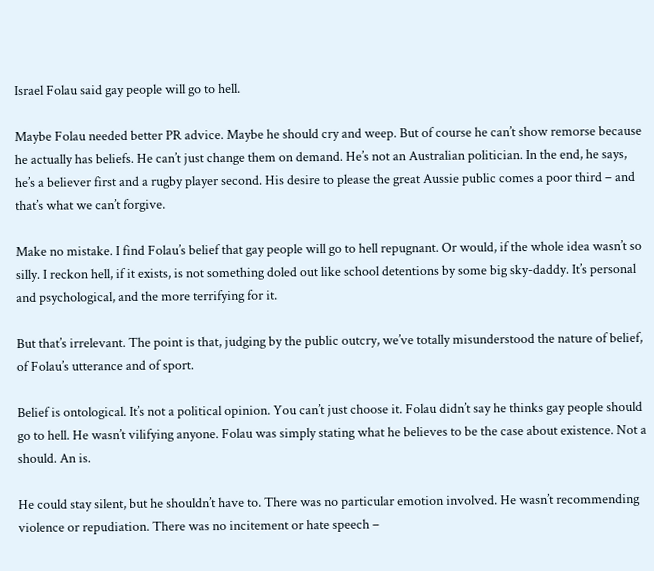Israel Folau said gay people will go to hell.

Maybe Folau needed better PR advice. Maybe he should cry and weep. But of course he can’t show remorse because he actually has beliefs. He can’t just change them on demand. He’s not an Australian politician. In the end, he says, he’s a believer first and a rugby player second. His desire to please the great Aussie public comes a poor third – and that’s what we can’t forgive.

Make no mistake. I find Folau’s belief that gay people will go to hell repugnant. Or would, if the whole idea wasn’t so silly. I reckon hell, if it exists, is not something doled out like school detentions by some big sky-daddy. It’s personal and psychological, and the more terrifying for it.

But that’s irrelevant. The point is that, judging by the public outcry, we’ve totally misunderstood the nature of belief, of Folau’s utterance and of sport.

Belief is ontological. It’s not a political opinion. You can’t just choose it. Folau didn’t say he thinks gay people should go to hell. He wasn’t vilifying anyone. Folau was simply stating what he believes to be the case about existence. Not a should. An is.

He could stay silent, but he shouldn’t have to. There was no particular emotion involved. He wasn’t recommending violence or repudiation. There was no incitement or hate speech –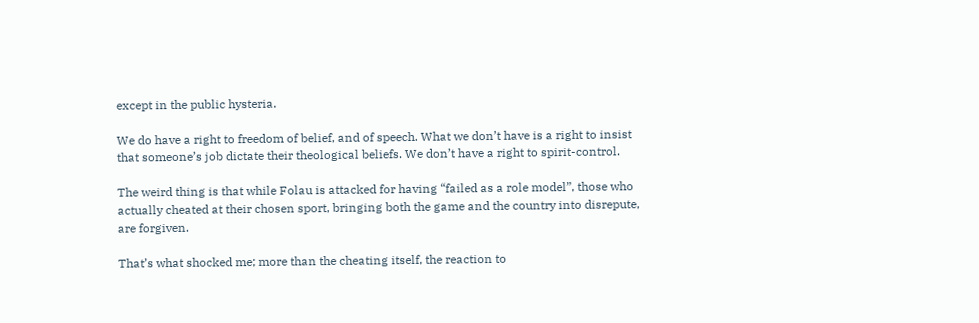except in the public hysteria.

We do have a right to freedom of belief, and of speech. What we don’t have is a right to insist that someone’s job dictate their theological beliefs. We don’t have a right to spirit-control.

The weird thing is that while Folau is attacked for having “failed as a role model”, those who actually cheated at their chosen sport, bringing both the game and the country into disrepute, are forgiven.

That’s what shocked me; more than the cheating itself, the reaction to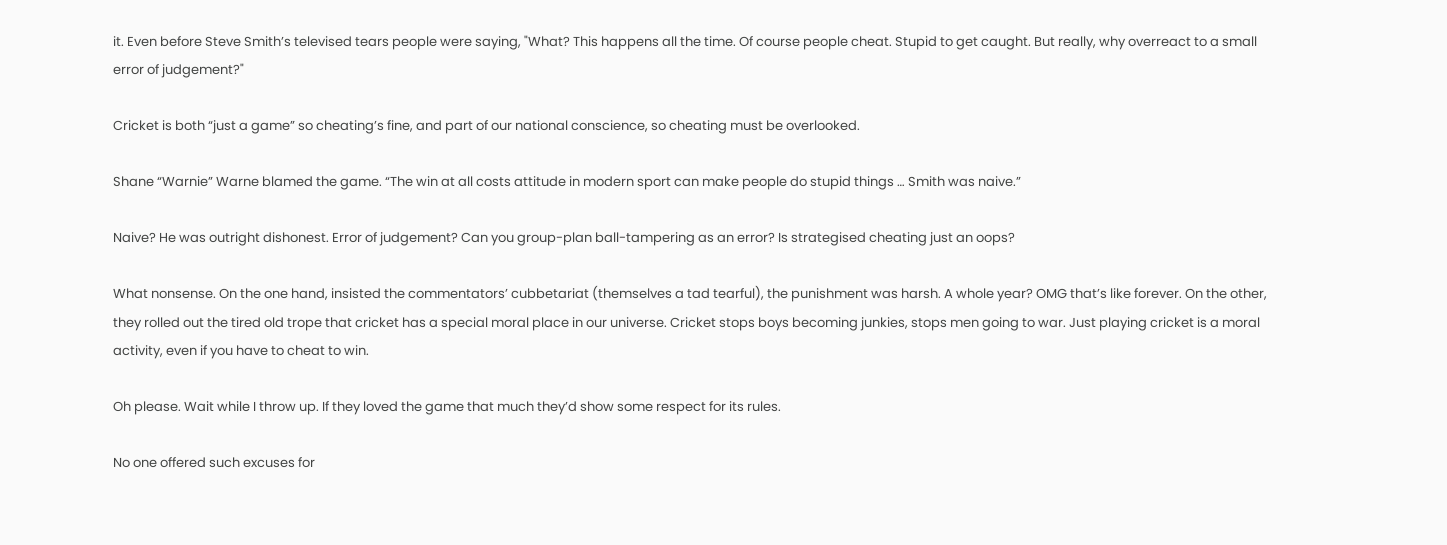it. Even before Steve Smith’s televised tears people were saying, "What? This happens all the time. Of course people cheat. Stupid to get caught. But really, why overreact to a small error of judgement?"

Cricket is both “just a game” so cheating’s fine, and part of our national conscience, so cheating must be overlooked.

Shane “Warnie” Warne blamed the game. “The win at all costs attitude in modern sport can make people do stupid things … Smith was naive.”

Naive? He was outright dishonest. Error of judgement? Can you group-plan ball-tampering as an error? Is strategised cheating just an oops?

What nonsense. On the one hand, insisted the commentators’ cubbetariat (themselves a tad tearful), the punishment was harsh. A whole year? OMG that’s like forever. On the other, they rolled out the tired old trope that cricket has a special moral place in our universe. Cricket stops boys becoming junkies, stops men going to war. Just playing cricket is a moral activity, even if you have to cheat to win.

Oh please. Wait while I throw up. If they loved the game that much they’d show some respect for its rules.

No one offered such excuses for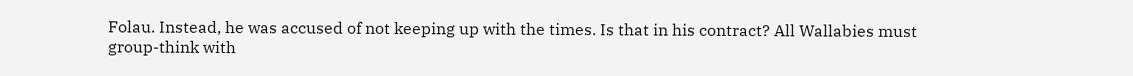Folau. Instead, he was accused of not keeping up with the times. Is that in his contract? All Wallabies must group-think with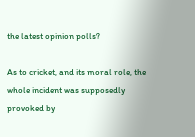the latest opinion polls?

As to cricket, and its moral role, the whole incident was supposedly provoked by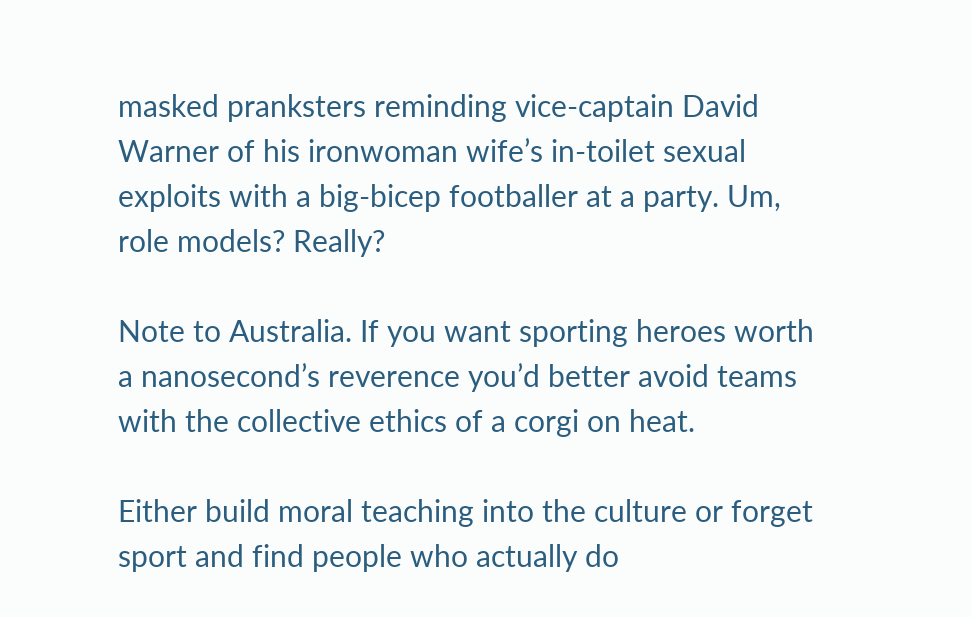masked pranksters reminding vice-captain David Warner of his ironwoman wife’s in-toilet sexual exploits with a big-bicep footballer at a party. Um, role models? Really?

Note to Australia. If you want sporting heroes worth a nanosecond’s reverence you’d better avoid teams with the collective ethics of a corgi on heat.

Either build moral teaching into the culture or forget sport and find people who actually do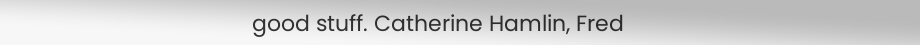good stuff. Catherine Hamlin, Fred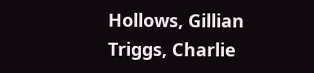Hollows, Gillian Triggs, Charlie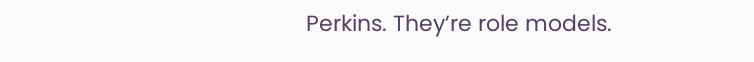Perkins. They’re role models.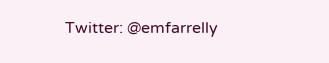Twitter: @emfarrelly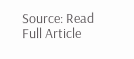Source: Read Full Article